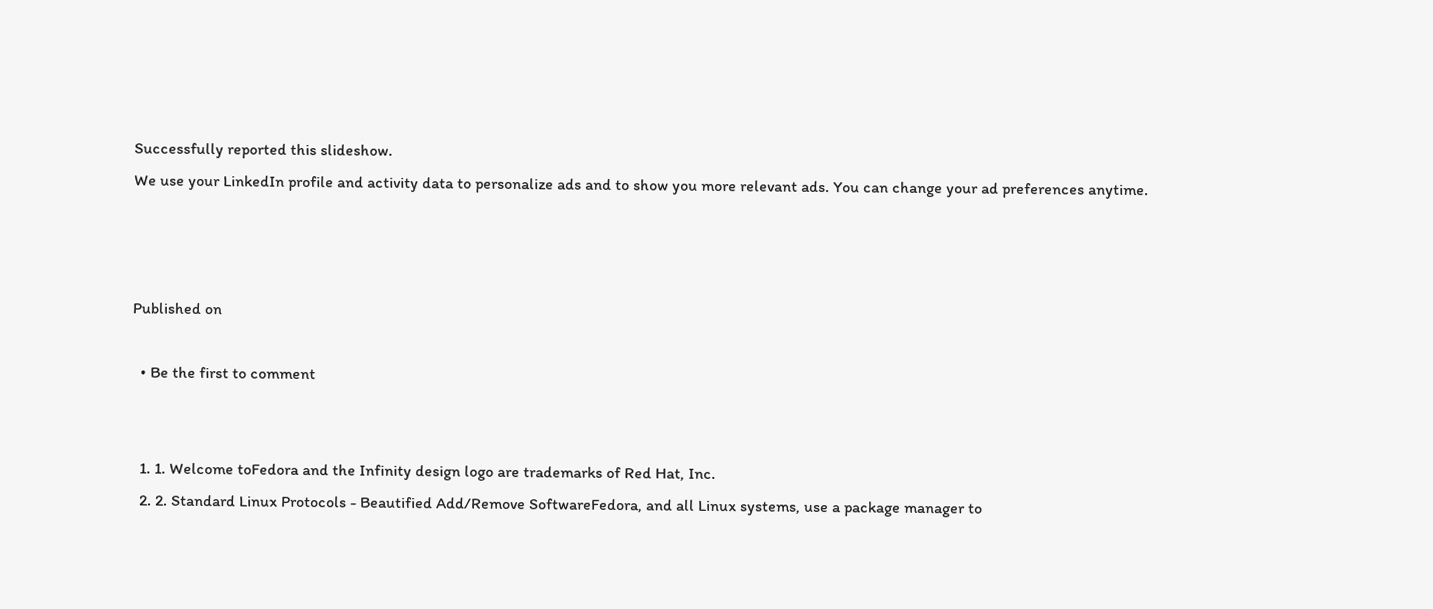Successfully reported this slideshow.
We use your LinkedIn profile and activity data to personalize ads and to show you more relevant ads. You can change your ad preferences anytime.



Published on

  • Be the first to comment


  1. 1. Welcome toFedora and the Infinity design logo are trademarks of Red Hat, Inc.
  2. 2. Standard Linux Protocols - Beautified Add/Remove SoftwareFedora, and all Linux systems, use a package manager to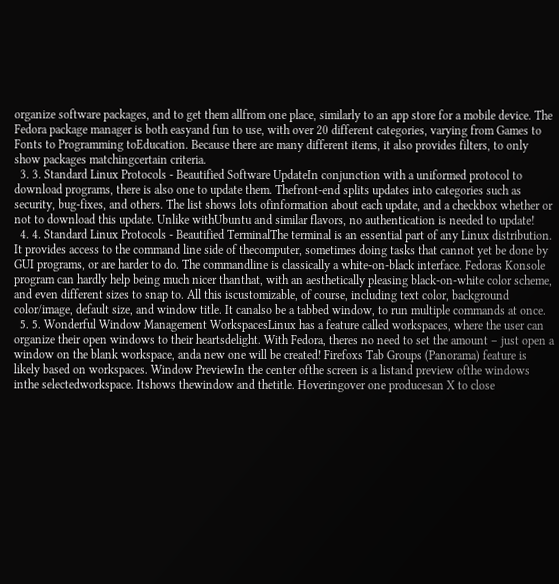organize software packages, and to get them allfrom one place, similarly to an app store for a mobile device. The Fedora package manager is both easyand fun to use, with over 20 different categories, varying from Games to Fonts to Programming toEducation. Because there are many different items, it also provides filters, to only show packages matchingcertain criteria.
  3. 3. Standard Linux Protocols - Beautified Software UpdateIn conjunction with a uniformed protocol to download programs, there is also one to update them. Thefront-end splits updates into categories such as security, bug-fixes, and others. The list shows lots ofinformation about each update, and a checkbox whether or not to download this update. Unlike withUbuntu and similar flavors, no authentication is needed to update!
  4. 4. Standard Linux Protocols - Beautified TerminalThe terminal is an essential part of any Linux distribution. It provides access to the command line side of thecomputer, sometimes doing tasks that cannot yet be done by GUI programs, or are harder to do. The commandline is classically a white-on-black interface. Fedoras Konsole program can hardly help being much nicer thanthat, with an aesthetically pleasing black-on-white color scheme, and even different sizes to snap to. All this iscustomizable, of course, including text color, background color/image, default size, and window title. It canalso be a tabbed window, to run multiple commands at once.
  5. 5. Wonderful Window Management WorkspacesLinux has a feature called workspaces, where the user can organize their open windows to their heartsdelight. With Fedora, theres no need to set the amount – just open a window on the blank workspace, anda new one will be created! Firefoxs Tab Groups (Panorama) feature is likely based on workspaces. Window PreviewIn the center ofthe screen is a listand preview ofthe windows inthe selectedworkspace. Itshows thewindow and thetitle. Hoveringover one producesan X to close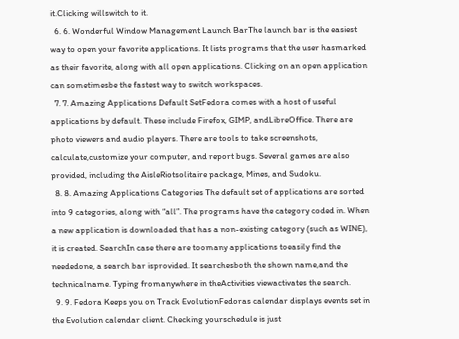it.Clicking willswitch to it.
  6. 6. Wonderful Window Management Launch BarThe launch bar is the easiest way to open your favorite applications. It lists programs that the user hasmarked as their favorite, along with all open applications. Clicking on an open application can sometimesbe the fastest way to switch workspaces.
  7. 7. Amazing Applications Default SetFedora comes with a host of useful applications by default. These include Firefox, GIMP, andLibreOffice. There are photo viewers and audio players. There are tools to take screenshots, calculate,customize your computer, and report bugs. Several games are also provided, including the AisleRiotsolitaire package, Mines, and Sudoku.
  8. 8. Amazing Applications Categories The default set of applications are sorted into 9 categories, along with “all”. The programs have the category coded in. When a new application is downloaded that has a non-existing category (such as WINE), it is created. SearchIn case there are toomany applications toeasily find the neededone, a search bar isprovided. It searchesboth the shown name,and the technicalname. Typing fromanywhere in theActivities viewactivates the search.
  9. 9. Fedora Keeps you on Track EvolutionFedoras calendar displays events set in the Evolution calendar client. Checking yourschedule is just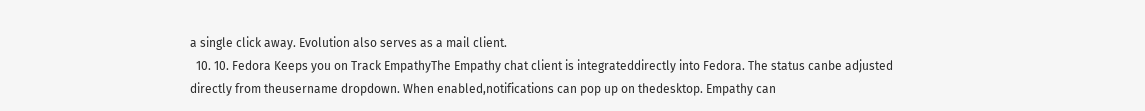a single click away. Evolution also serves as a mail client.
  10. 10. Fedora Keeps you on Track EmpathyThe Empathy chat client is integrateddirectly into Fedora. The status canbe adjusted directly from theusername dropdown. When enabled,notifications can pop up on thedesktop. Empathy can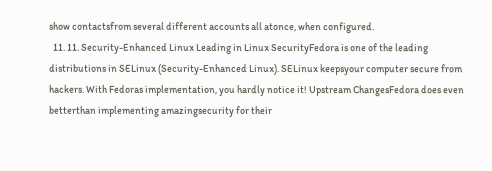show contactsfrom several different accounts all atonce, when configured.
  11. 11. Security-Enhanced Linux Leading in Linux SecurityFedora is one of the leading distributions in SELinux (Security-Enhanced Linux). SELinux keepsyour computer secure from hackers. With Fedoras implementation, you hardly notice it! Upstream ChangesFedora does even betterthan implementing amazingsecurity for their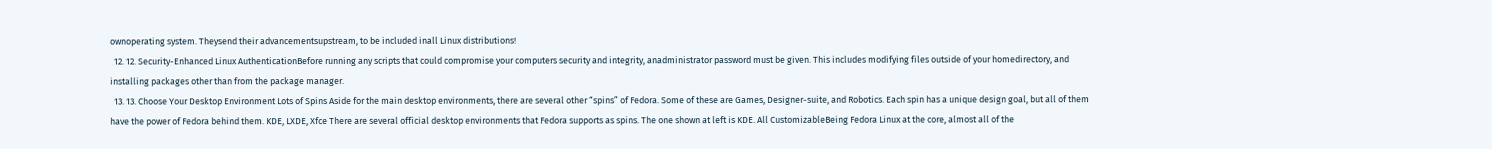ownoperating system. Theysend their advancementsupstream, to be included inall Linux distributions!
  12. 12. Security-Enhanced Linux AuthenticationBefore running any scripts that could compromise your computers security and integrity, anadministrator password must be given. This includes modifying files outside of your homedirectory, and installing packages other than from the package manager.
  13. 13. Choose Your Desktop Environment Lots of Spins Aside for the main desktop environments, there are several other “spins” of Fedora. Some of these are Games, Designer-suite, and Robotics. Each spin has a unique design goal, but all of them have the power of Fedora behind them. KDE, LXDE, Xfce There are several official desktop environments that Fedora supports as spins. The one shown at left is KDE. All CustomizableBeing Fedora Linux at the core, almost all of the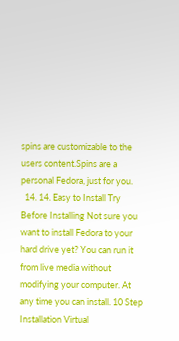spins are customizable to the users content.Spins are a personal Fedora, just for you.
  14. 14. Easy to Install Try Before Installing Not sure you want to install Fedora to your hard drive yet? You can run it from live media without modifying your computer. At any time you can install. 10 Step Installation Virtual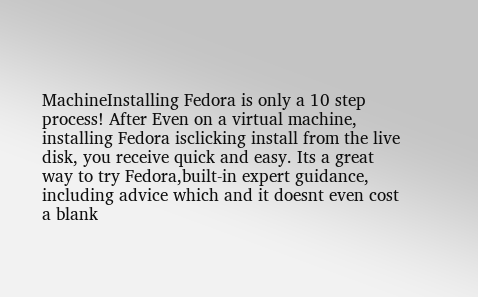MachineInstalling Fedora is only a 10 step process! After Even on a virtual machine, installing Fedora isclicking install from the live disk, you receive quick and easy. Its a great way to try Fedora,built-in expert guidance, including advice which and it doesnt even cost a blank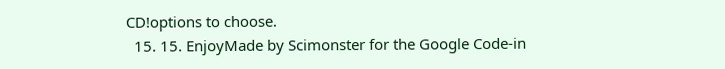CD!options to choose.
  15. 15. EnjoyMade by Scimonster for the Google Code-in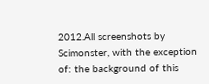2012.All screenshots by Scimonster, with the exception of: the background of this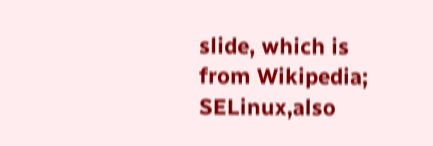slide, which is from Wikipedia; SELinux,also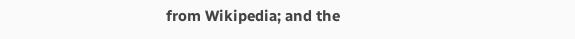from Wikipedia; and the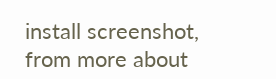install screenshot, from more about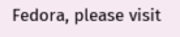Fedora, please visit